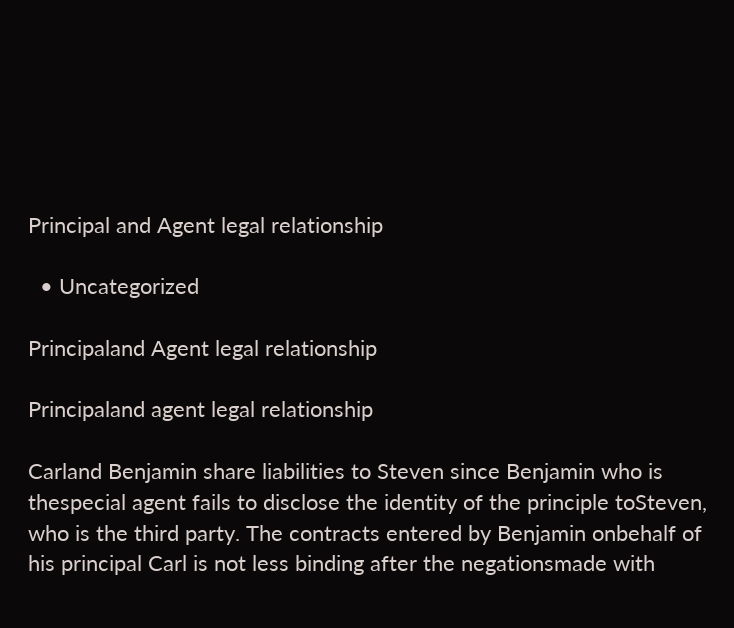Principal and Agent legal relationship

  • Uncategorized

Principaland Agent legal relationship

Principaland agent legal relationship

Carland Benjamin share liabilities to Steven since Benjamin who is thespecial agent fails to disclose the identity of the principle toSteven, who is the third party. The contracts entered by Benjamin onbehalf of his principal Carl is not less binding after the negationsmade with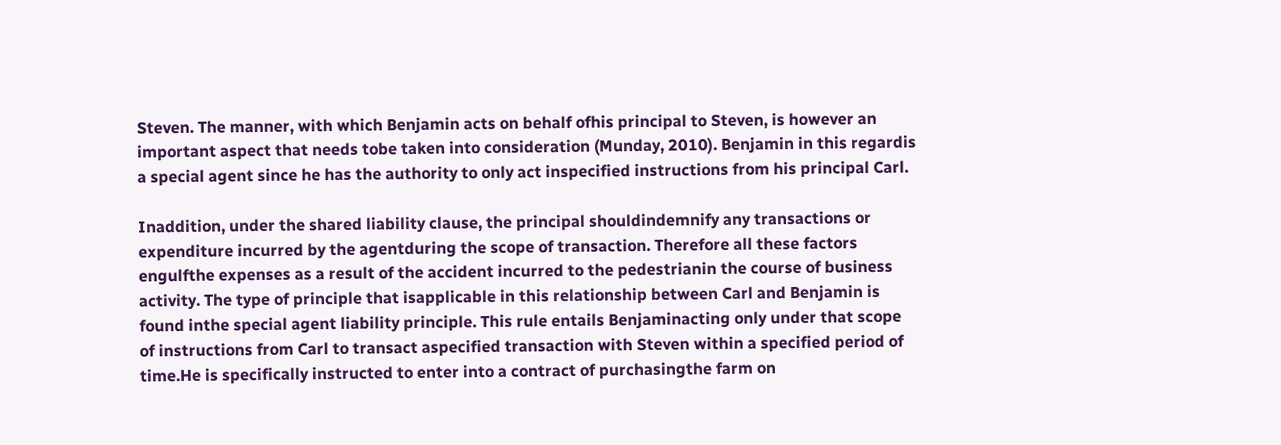Steven. The manner, with which Benjamin acts on behalf ofhis principal to Steven, is however an important aspect that needs tobe taken into consideration (Munday, 2010). Benjamin in this regardis a special agent since he has the authority to only act inspecified instructions from his principal Carl.

Inaddition, under the shared liability clause, the principal shouldindemnify any transactions or expenditure incurred by the agentduring the scope of transaction. Therefore all these factors engulfthe expenses as a result of the accident incurred to the pedestrianin the course of business activity. The type of principle that isapplicable in this relationship between Carl and Benjamin is found inthe special agent liability principle. This rule entails Benjaminacting only under that scope of instructions from Carl to transact aspecified transaction with Steven within a specified period of time.He is specifically instructed to enter into a contract of purchasingthe farm on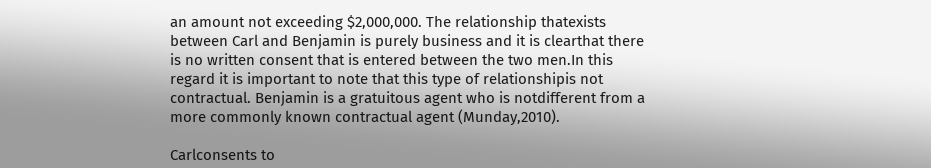an amount not exceeding $2,000,000. The relationship thatexists between Carl and Benjamin is purely business and it is clearthat there is no written consent that is entered between the two men.In this regard it is important to note that this type of relationshipis not contractual. Benjamin is a gratuitous agent who is notdifferent from a more commonly known contractual agent (Munday,2010).

Carlconsents to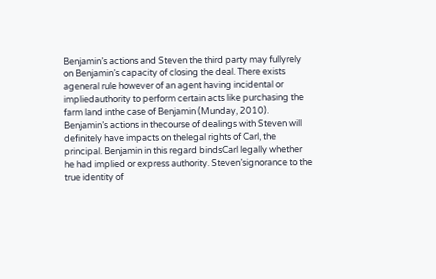Benjamin’s actions and Steven the third party may fullyrely on Benjamin’s capacity of closing the deal. There exists ageneral rule however of an agent having incidental or impliedauthority to perform certain acts like purchasing the farm land inthe case of Benjamin (Munday, 2010). Benjamin’s actions in thecourse of dealings with Steven will definitely have impacts on thelegal rights of Carl, the principal. Benjamin in this regard bindsCarl legally whether he had implied or express authority. Steven’signorance to the true identity of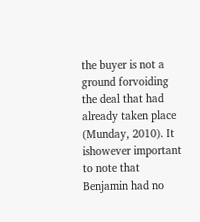the buyer is not a ground forvoiding the deal that had already taken place (Munday, 2010). It ishowever important to note that Benjamin had no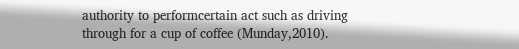authority to performcertain act such as driving through for a cup of coffee (Munday,2010).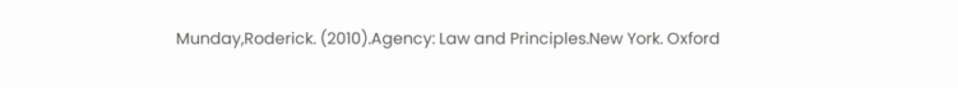Munday,Roderick. (2010).Agency: Law and Principles.New York. Oxford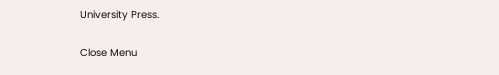University Press.

Close Menu